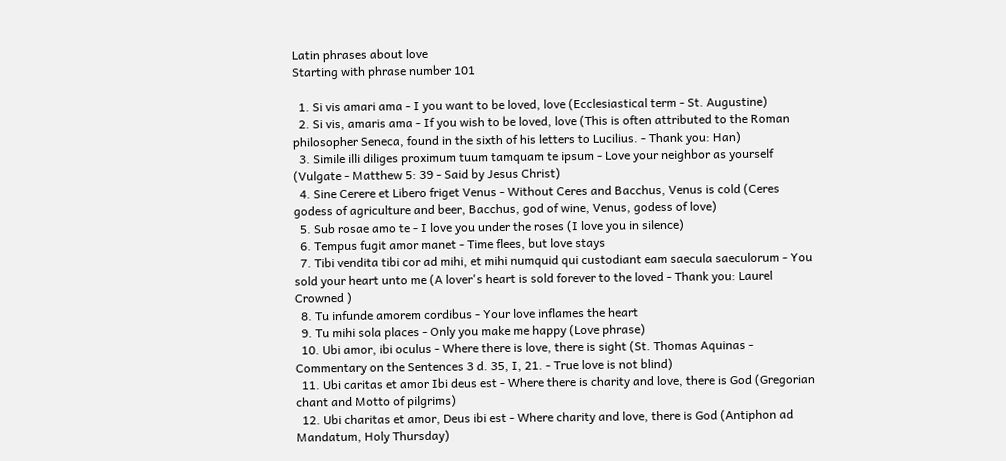Latin phrases about love
Starting with phrase number 101

  1. Si vis amari ama - I you want to be loved, love (Ecclesiastical term - St. Augustine)
  2. Si vis, amaris ama - If you wish to be loved, love (This is often attributed to the Roman philosopher Seneca, found in the sixth of his letters to Lucilius. - Thank you: Han)
  3. Simile illi diliges proximum tuum tamquam te ipsum - Love your neighbor as yourself (Vulgate - Matthew 5: 39 - Said by Jesus Christ)
  4. Sine Cerere et Libero friget Venus - Without Ceres and Bacchus, Venus is cold (Ceres godess of agriculture and beer, Bacchus, god of wine, Venus, godess of love)
  5. Sub rosae amo te - I love you under the roses (I love you in silence)
  6. Tempus fugit amor manet - Time flees, but love stays
  7. Tibi vendita tibi cor ad mihi, et mihi numquid qui custodiant eam saecula saeculorum - You sold your heart unto me (A lover's heart is sold forever to the loved - Thank you: Laurel Crowned )
  8. Tu infunde amorem cordibus - Your love inflames the heart
  9. Tu mihi sola places - Only you make me happy (Love phrase)
  10. Ubi amor, ibi oculus - Where there is love, there is sight (St. Thomas Aquinas - Commentary on the Sentences 3 d. 35, I, 21. - True love is not blind)
  11. Ubi caritas et amor Ibi deus est - Where there is charity and love, there is God (Gregorian chant and Motto of pilgrims)
  12. Ubi charitas et amor, Deus ibi est - Where charity and love, there is God (Antiphon ad Mandatum, Holy Thursday)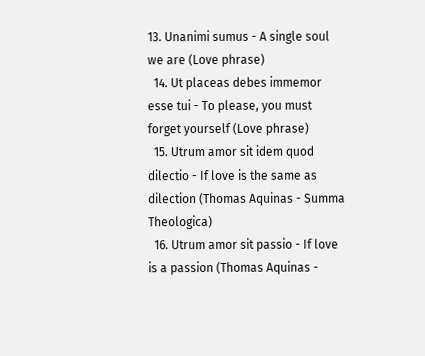13. Unanimi sumus - A single soul we are (Love phrase)
  14. Ut placeas debes immemor esse tui - To please, you must forget yourself (Love phrase)
  15. Utrum amor sit idem quod dilectio - If love is the same as dilection (Thomas Aquinas - Summa Theologica)
  16. Utrum amor sit passio - If love is a passion (Thomas Aquinas -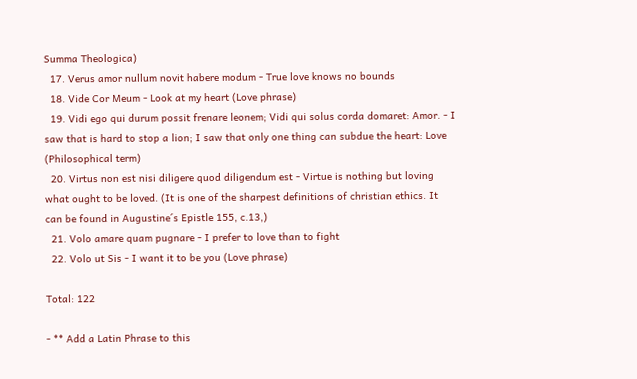Summa Theologica)
  17. Verus amor nullum novit habere modum - True love knows no bounds
  18. Vide Cor Meum - Look at my heart (Love phrase)
  19. Vidi ego qui durum possit frenare leonem; Vidi qui solus corda domaret: Amor. - I saw that is hard to stop a lion; I saw that only one thing can subdue the heart: Love (Philosophical term)
  20. Virtus non est nisi diligere quod diligendum est - Virtue is nothing but loving what ought to be loved. (It is one of the sharpest definitions of christian ethics. It can be found in Augustine´s Epistle 155, c.13,)
  21. Volo amare quam pugnare - I prefer to love than to fight
  22. Volo ut Sis - I want it to be you (Love phrase)

Total: 122

- ** Add a Latin Phrase to this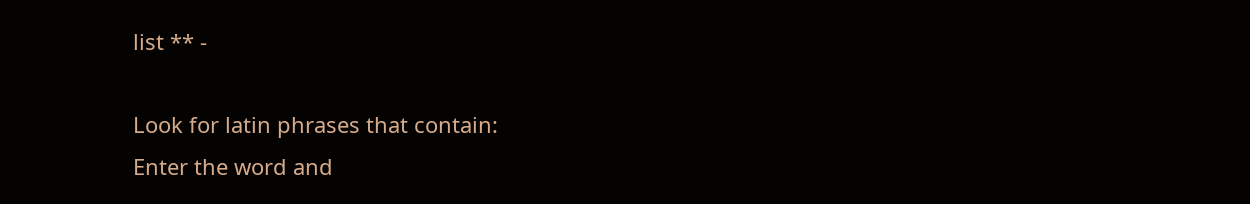list ** -

Look for latin phrases that contain:
Enter the word and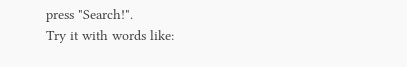press "Search!".
Try it with words like: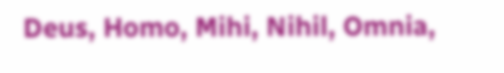Deus, Homo, Mihi, Nihil, Omnia,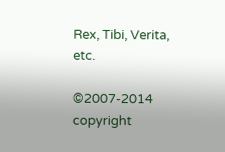Rex, Tibi, Verita, etc.

©2007-2014 copyright